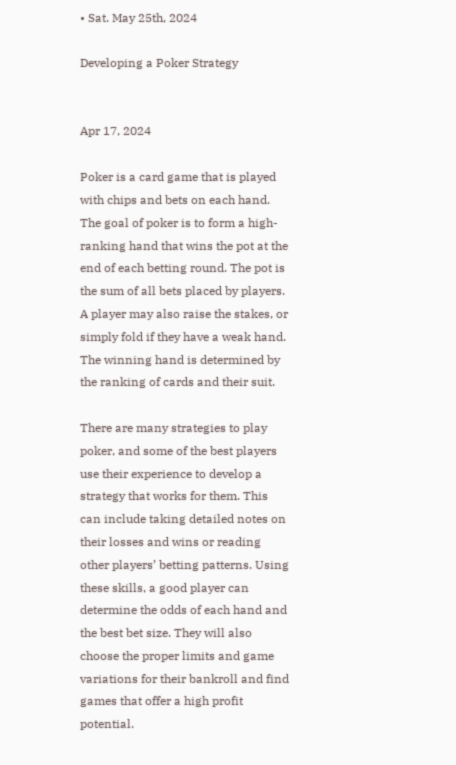• Sat. May 25th, 2024

Developing a Poker Strategy


Apr 17, 2024

Poker is a card game that is played with chips and bets on each hand. The goal of poker is to form a high-ranking hand that wins the pot at the end of each betting round. The pot is the sum of all bets placed by players. A player may also raise the stakes, or simply fold if they have a weak hand. The winning hand is determined by the ranking of cards and their suit.

There are many strategies to play poker, and some of the best players use their experience to develop a strategy that works for them. This can include taking detailed notes on their losses and wins or reading other players’ betting patterns. Using these skills, a good player can determine the odds of each hand and the best bet size. They will also choose the proper limits and game variations for their bankroll and find games that offer a high profit potential.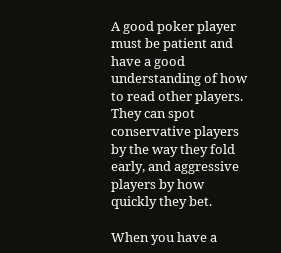A good poker player must be patient and have a good understanding of how to read other players. They can spot conservative players by the way they fold early, and aggressive players by how quickly they bet.

When you have a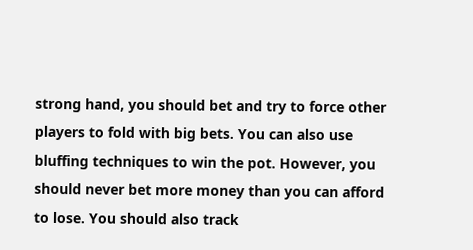strong hand, you should bet and try to force other players to fold with big bets. You can also use bluffing techniques to win the pot. However, you should never bet more money than you can afford to lose. You should also track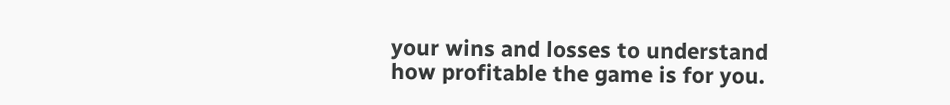your wins and losses to understand how profitable the game is for you.